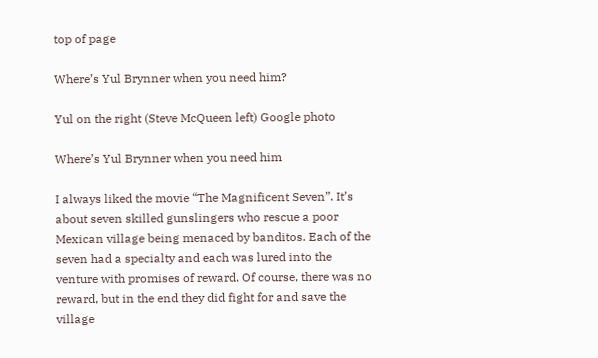top of page

Where’s Yul Brynner when you need him?

Yul on the right (Steve McQueen left) Google photo

Where’s Yul Brynner when you need him

I always liked the movie “The Magnificent Seven”. It’s about seven skilled gunslingers who rescue a poor Mexican village being menaced by banditos. Each of the seven had a specialty and each was lured into the venture with promises of reward. Of course, there was no reward, but in the end they did fight for and save the village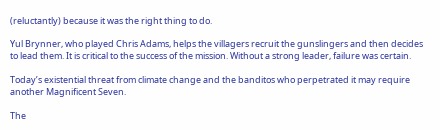(reluctantly) because it was the right thing to do.

Yul Brynner, who played Chris Adams, helps the villagers recruit the gunslingers and then decides to lead them. It is critical to the success of the mission. Without a strong leader, failure was certain.

Today’s existential threat from climate change and the banditos who perpetrated it may require another Magnificent Seven.

The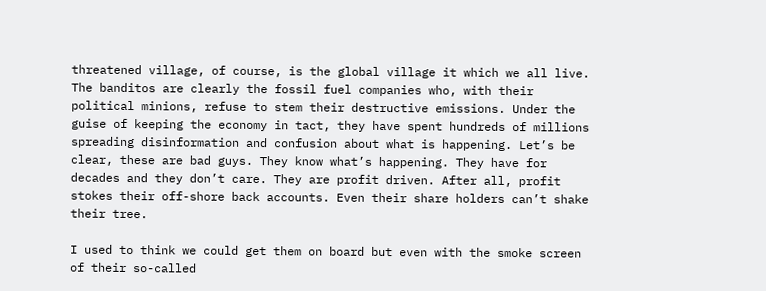threatened village, of course, is the global village it which we all live. The banditos are clearly the fossil fuel companies who, with their political minions, refuse to stem their destructive emissions. Under the guise of keeping the economy in tact, they have spent hundreds of millions spreading disinformation and confusion about what is happening. Let’s be clear, these are bad guys. They know what’s happening. They have for decades and they don’t care. They are profit driven. After all, profit stokes their off-shore back accounts. Even their share holders can’t shake their tree.

I used to think we could get them on board but even with the smoke screen of their so-called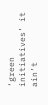‘green initiatives’ it ain’t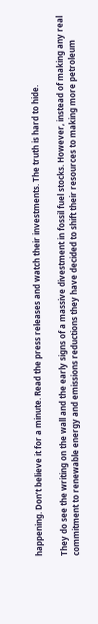happening. Don’t believe it for a minute. Read the press releases and watch their investments. The truth is hard to hide.

They do see the writing on the wall and the early signs of a massive divestment in fossil fuel stocks. However, instead of making any real commitment to renewable energy and emissions reductions they have decided to shift their resources to making more petroleum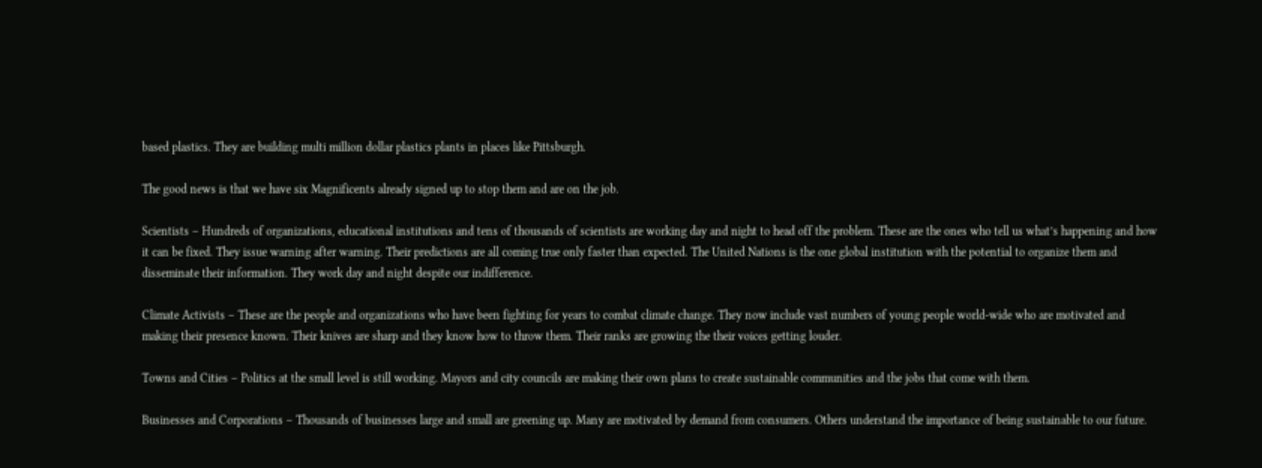based plastics. They are building multi million dollar plastics plants in places like Pittsburgh.

The good news is that we have six Magnificents already signed up to stop them and are on the job.

Scientists – Hundreds of organizations, educational institutions and tens of thousands of scientists are working day and night to head off the problem. These are the ones who tell us what’s happening and how it can be fixed. They issue warning after warning. Their predictions are all coming true only faster than expected. The United Nations is the one global institution with the potential to organize them and disseminate their information. They work day and night despite our indifference.

Climate Activists – These are the people and organizations who have been fighting for years to combat climate change. They now include vast numbers of young people world-wide who are motivated and making their presence known. Their knives are sharp and they know how to throw them. Their ranks are growing the their voices getting louder.

Towns and Cities – Politics at the small level is still working. Mayors and city councils are making their own plans to create sustainable communities and the jobs that come with them.

Businesses and Corporations – Thousands of businesses large and small are greening up. Many are motivated by demand from consumers. Others understand the importance of being sustainable to our future.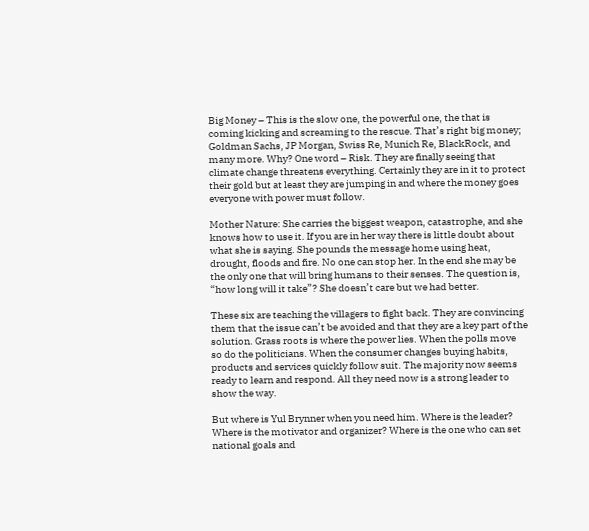Big Money – This is the slow one, the powerful one, the that is coming kicking and screaming to the rescue. That’s right big money; Goldman Sachs, JP Morgan, Swiss Re, Munich Re, BlackRock, and many more. Why? One word – Risk. They are finally seeing that climate change threatens everything. Certainly they are in it to protect their gold but at least they are jumping in and where the money goes everyone with power must follow.

Mother Nature: She carries the biggest weapon, catastrophe, and she knows how to use it. If you are in her way there is little doubt about what she is saying. She pounds the message home using heat, drought, floods and fire. No one can stop her. In the end she may be the only one that will bring humans to their senses. The question is, “how long will it take”? She doesn’t care but we had better.

These six are teaching the villagers to fight back. They are convincing them that the issue can’t be avoided and that they are a key part of the solution. Grass roots is where the power lies. When the polls move so do the politicians. When the consumer changes buying habits, products and services quickly follow suit. The majority now seems ready to learn and respond. All they need now is a strong leader to show the way.

But where is Yul Brynner when you need him. Where is the leader? Where is the motivator and organizer? Where is the one who can set national goals and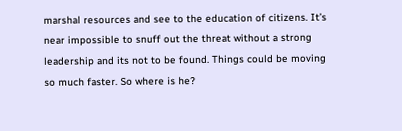marshal resources and see to the education of citizens. It’s near impossible to snuff out the threat without a strong leadership and its not to be found. Things could be moving so much faster. So where is he?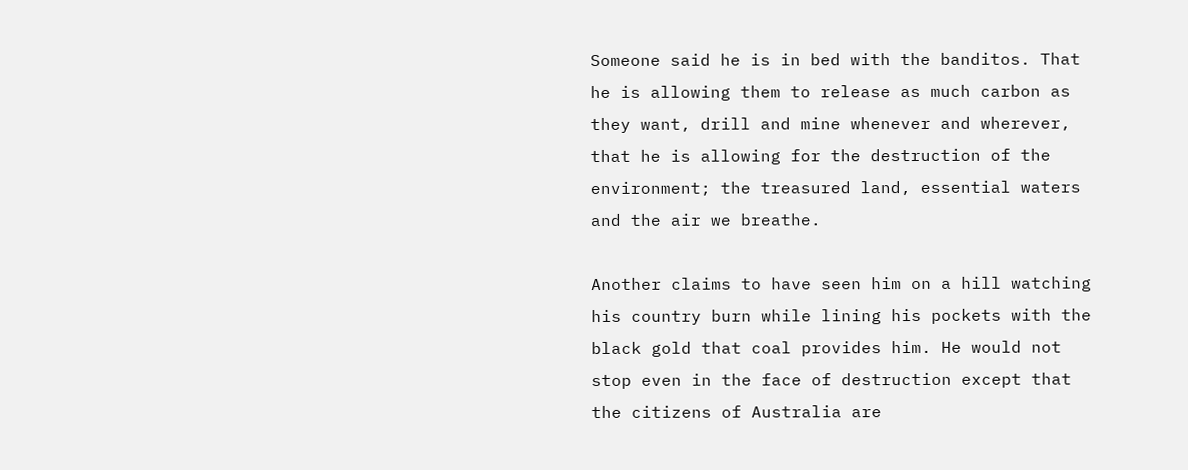Someone said he is in bed with the banditos. That he is allowing them to release as much carbon as they want, drill and mine whenever and wherever, that he is allowing for the destruction of the environment; the treasured land, essential waters and the air we breathe.

Another claims to have seen him on a hill watching his country burn while lining his pockets with the black gold that coal provides him. He would not stop even in the face of destruction except that the citizens of Australia are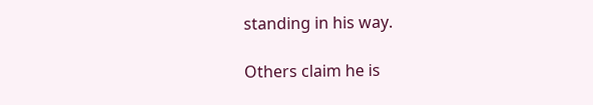standing in his way.

Others claim he is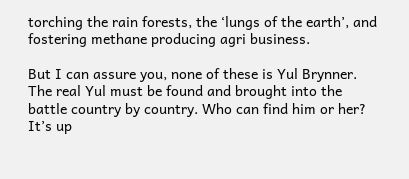torching the rain forests, the ‘lungs of the earth’, and fostering methane producing agri business.

But I can assure you, none of these is Yul Brynner. The real Yul must be found and brought into the battle country by country. Who can find him or her? It’s up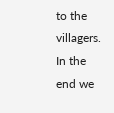to the villagers. In the end we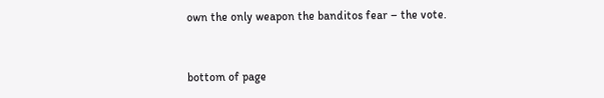own the only weapon the banditos fear – the vote.


bottom of page